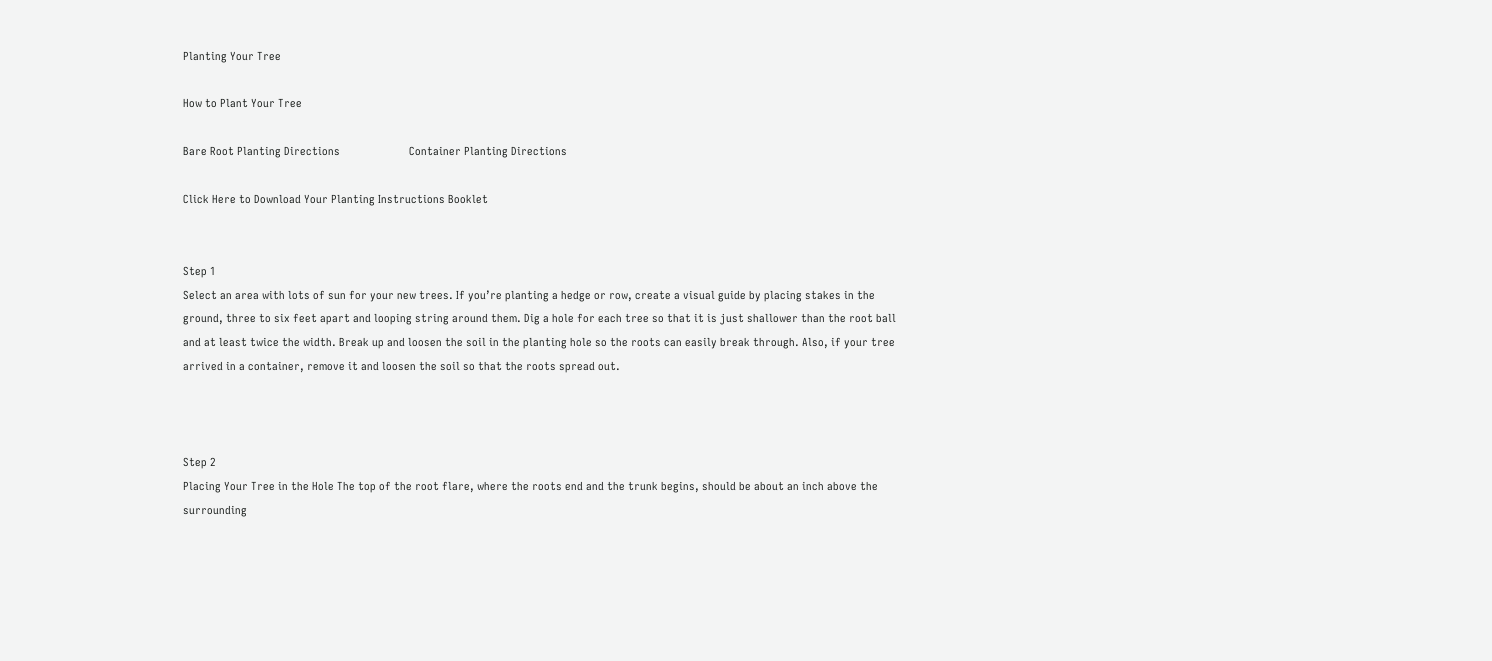Planting Your Tree

How to Plant Your Tree

Bare Root Planting Directions                       Container Planting Directions

Click Here to Download Your Planting Instructions Booklet


Step 1
Select an area with lots of sun for your new trees. If you’re planting a hedge or row, create a visual guide by placing stakes in the ground, three to six feet apart and looping string around them. Dig a hole for each tree so that it is just shallower than the root ball and at least twice the width. Break up and loosen the soil in the planting hole so the roots can easily break through. Also, if your tree arrived in a container, remove it and loosen the soil so that the roots spread out.



Step 2
Placing Your Tree in the Hole The top of the root flare, where the roots end and the trunk begins, should be about an inch above the surrounding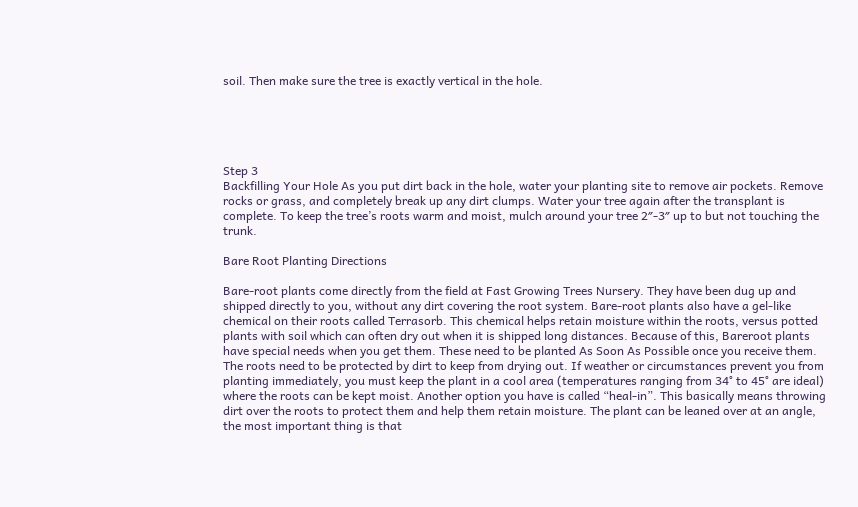soil. Then make sure the tree is exactly vertical in the hole.





Step 3
Backfilling Your Hole As you put dirt back in the hole, water your planting site to remove air pockets. Remove rocks or grass, and completely break up any dirt clumps. Water your tree again after the transplant is complete. To keep the tree’s roots warm and moist, mulch around your tree 2″-3″ up to but not touching the trunk.

Bare Root Planting Directions

Bare-root plants come directly from the field at Fast Growing Trees Nursery. They have been dug up and shipped directly to you, without any dirt covering the root system. Bare-root plants also have a gel-like chemical on their roots called Terrasorb. This chemical helps retain moisture within the roots, versus potted plants with soil which can often dry out when it is shipped long distances. Because of this, Bareroot plants have special needs when you get them. These need to be planted As Soon As Possible once you receive them. The roots need to be protected by dirt to keep from drying out. If weather or circumstances prevent you from planting immediately, you must keep the plant in a cool area (temperatures ranging from 34° to 45° are ideal) where the roots can be kept moist. Another option you have is called “heal-in”. This basically means throwing dirt over the roots to protect them and help them retain moisture. The plant can be leaned over at an angle, the most important thing is that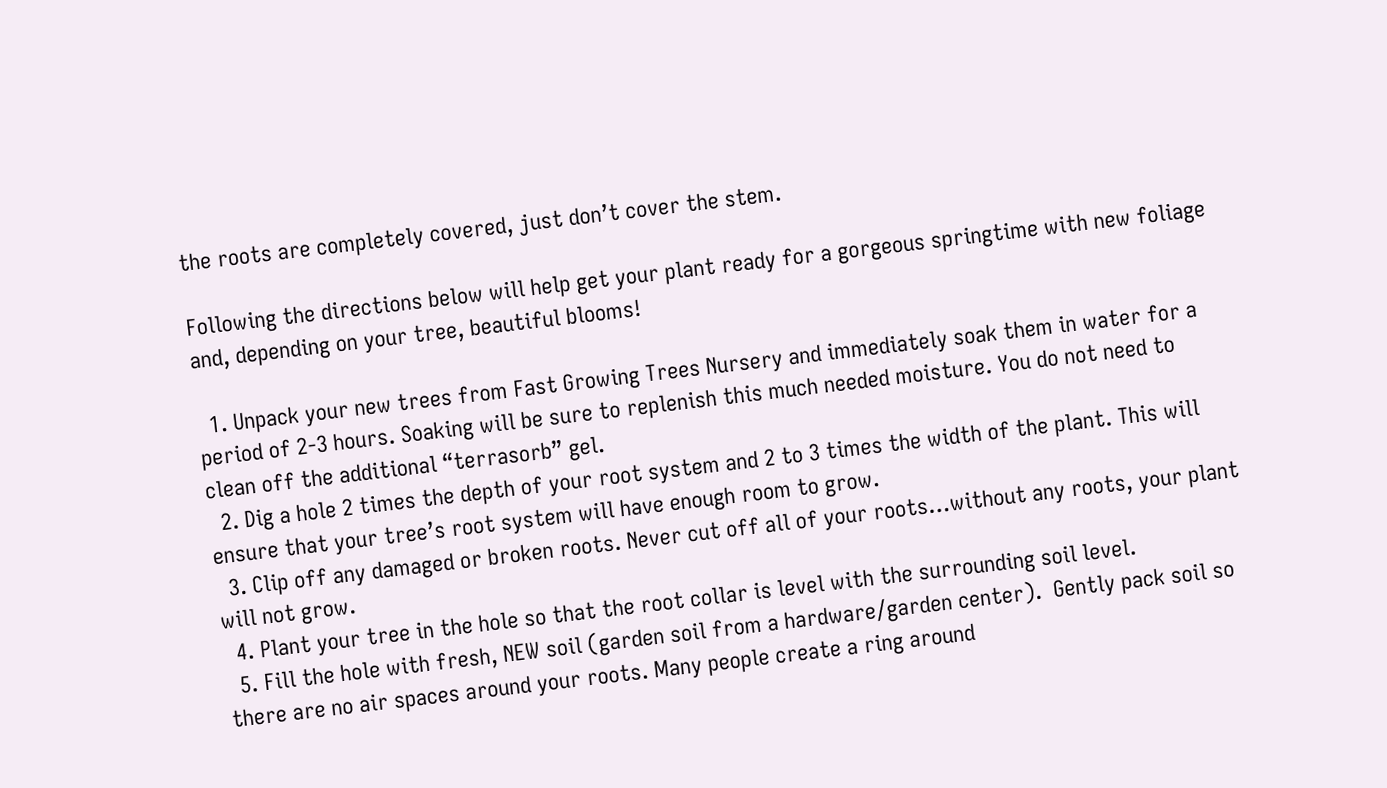the roots are completely covered, just don’t cover the stem.

Following the directions below will help get your plant ready for a gorgeous springtime with new foliage and, depending on your tree, beautiful blooms!

  1. Unpack your new trees from Fast Growing Trees Nursery and immediately soak them in water for a period of 2-3 hours. Soaking will be sure to replenish this much needed moisture. You do not need to clean off the additional “terrasorb” gel.
  2. Dig a hole 2 times the depth of your root system and 2 to 3 times the width of the plant. This will ensure that your tree’s root system will have enough room to grow.
  3. Clip off any damaged or broken roots. Never cut off all of your roots…without any roots, your plant will not grow.
  4. Plant your tree in the hole so that the root collar is level with the surrounding soil level.
  5. Fill the hole with fresh, NEW soil (garden soil from a hardware/garden center).  Gently pack soil so there are no air spaces around your roots. Many people create a ring around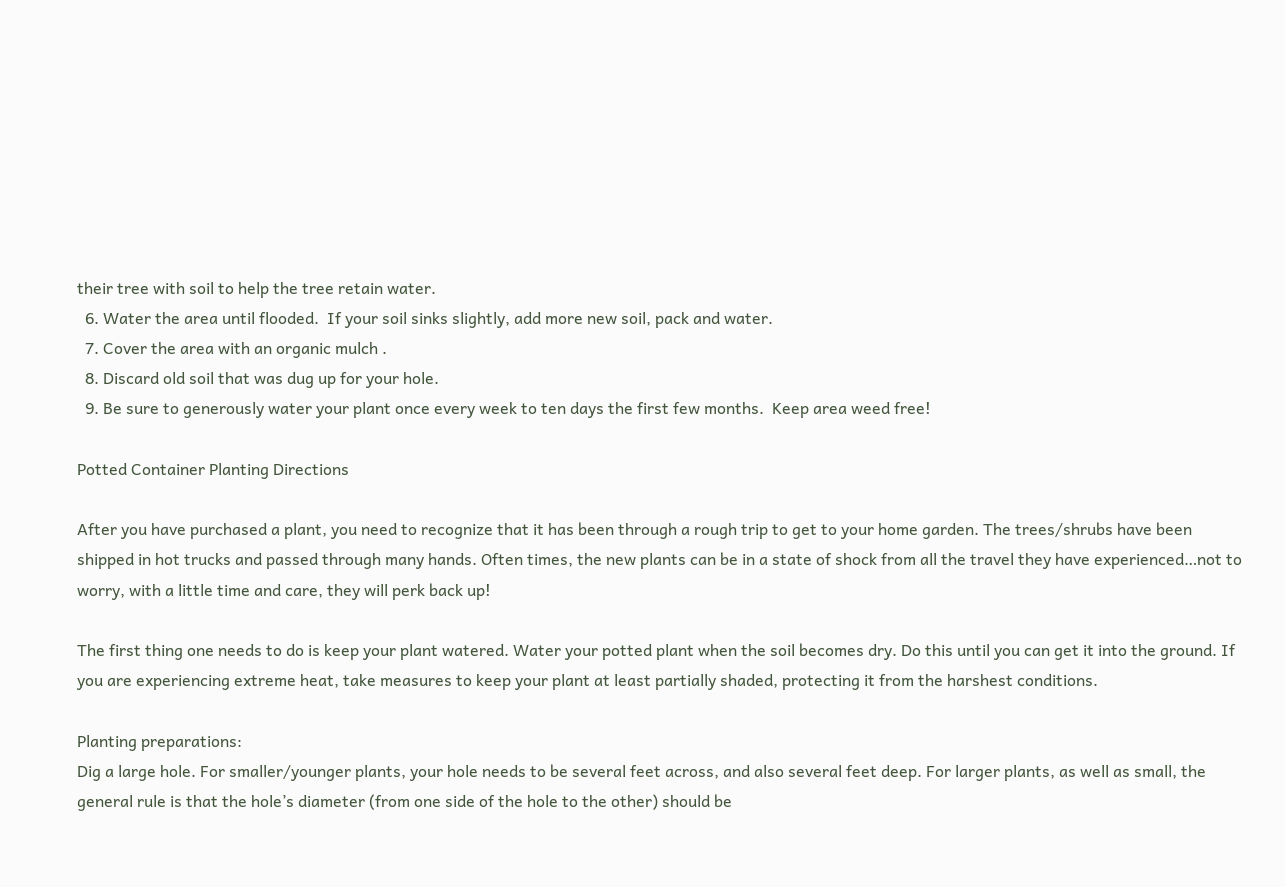their tree with soil to help the tree retain water.
  6. Water the area until flooded.  If your soil sinks slightly, add more new soil, pack and water.
  7. Cover the area with an organic mulch .
  8. Discard old soil that was dug up for your hole.
  9. Be sure to generously water your plant once every week to ten days the first few months.  Keep area weed free!

Potted Container Planting Directions

After you have purchased a plant, you need to recognize that it has been through a rough trip to get to your home garden. The trees/shrubs have been shipped in hot trucks and passed through many hands. Often times, the new plants can be in a state of shock from all the travel they have experienced…not to worry, with a little time and care, they will perk back up!

The first thing one needs to do is keep your plant watered. Water your potted plant when the soil becomes dry. Do this until you can get it into the ground. If you are experiencing extreme heat, take measures to keep your plant at least partially shaded, protecting it from the harshest conditions.

Planting preparations:
Dig a large hole. For smaller/younger plants, your hole needs to be several feet across, and also several feet deep. For larger plants, as well as small, the general rule is that the hole’s diameter (from one side of the hole to the other) should be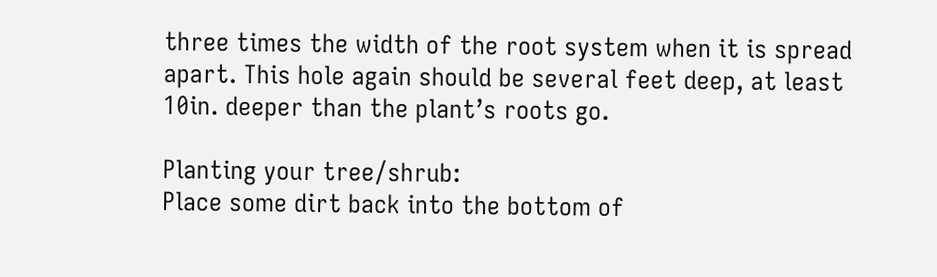three times the width of the root system when it is spread apart. This hole again should be several feet deep, at least 10in. deeper than the plant’s roots go.

Planting your tree/shrub:
Place some dirt back into the bottom of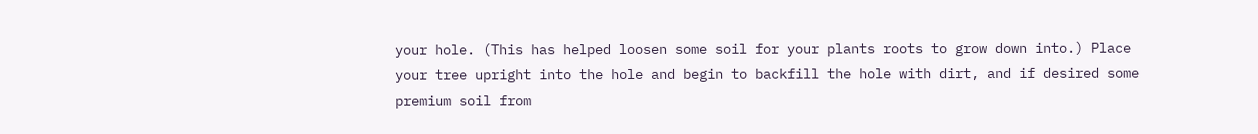your hole. (This has helped loosen some soil for your plants roots to grow down into.) Place your tree upright into the hole and begin to backfill the hole with dirt, and if desired some premium soil from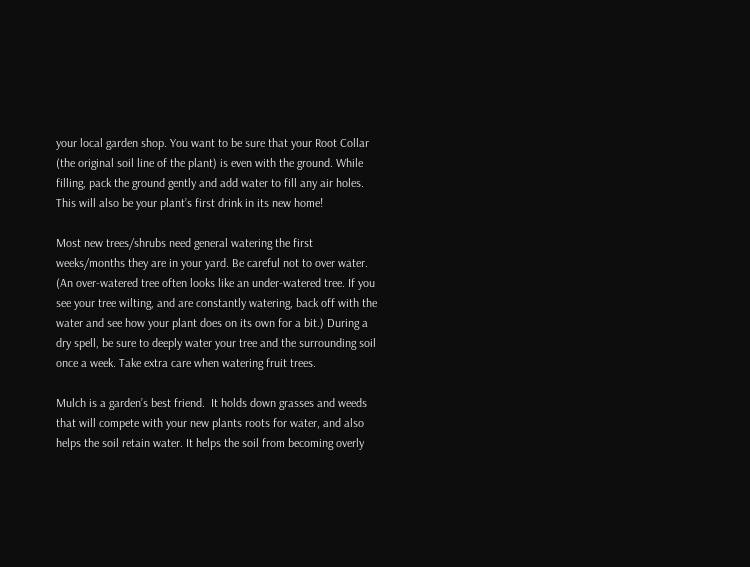your local garden shop. You want to be sure that your Root Collar (the original soil line of the plant) is even with the ground. While filling, pack the ground gently and add water to fill any air holes. This will also be your plant’s first drink in its new home!

Most new trees/shrubs need general watering the first weeks/months they are in your yard. Be careful not to over water.  (An over-watered tree often looks like an under-watered tree. If you see your tree wilting, and are constantly watering, back off with the water and see how your plant does on its own for a bit.) During a dry spell, be sure to deeply water your tree and the surrounding soil once a week. Take extra care when watering fruit trees.

Mulch is a garden’s best friend.  It holds down grasses and weeds that will compete with your new plants roots for water, and also helps the soil retain water. It helps the soil from becoming overly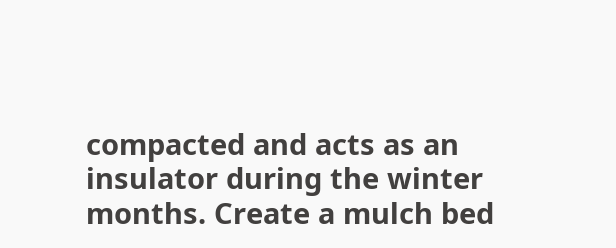compacted and acts as an insulator during the winter months. Create a mulch bed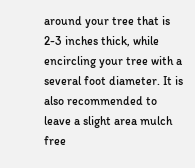around your tree that is 2-3 inches thick, while encircling your tree with a several foot diameter. It is also recommended to leave a slight area mulch free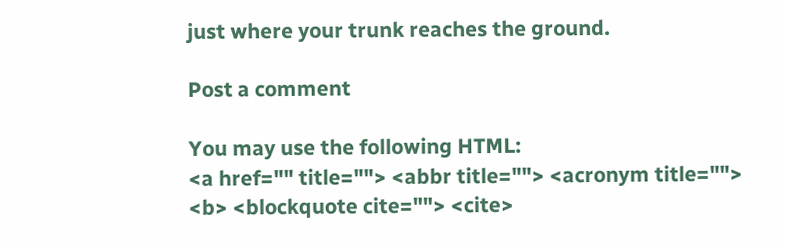just where your trunk reaches the ground.

Post a comment

You may use the following HTML:
<a href="" title=""> <abbr title=""> <acronym title=""> <b> <blockquote cite=""> <cite>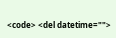<code> <del datetime="">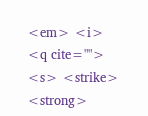<em> <i> <q cite=""> <s> <strike> <strong>